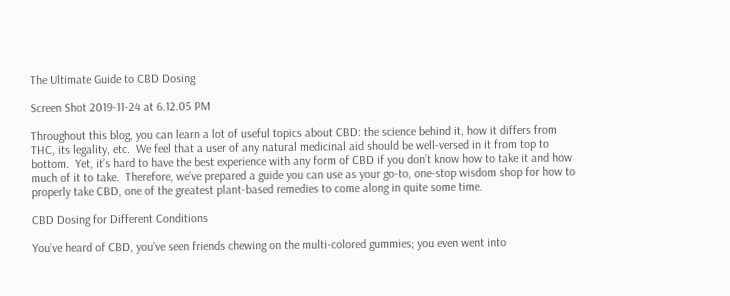The Ultimate Guide to CBD Dosing

Screen Shot 2019-11-24 at 6.12.05 PM

Throughout this blog, you can learn a lot of useful topics about CBD: the science behind it, how it differs from THC, its legality, etc.  We feel that a user of any natural medicinal aid should be well-versed in it from top to bottom.  Yet, it’s hard to have the best experience with any form of CBD if you don’t know how to take it and how much of it to take.  Therefore, we’ve prepared a guide you can use as your go-to, one-stop wisdom shop for how to properly take CBD, one of the greatest plant-based remedies to come along in quite some time.

CBD Dosing for Different Conditions

You’ve heard of CBD, you’ve seen friends chewing on the multi-colored gummies; you even went into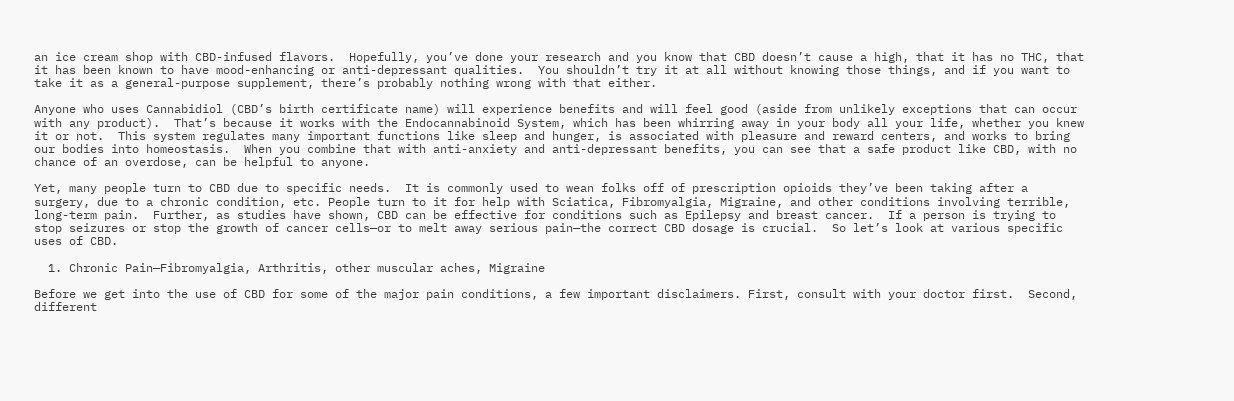an ice cream shop with CBD-infused flavors.  Hopefully, you’ve done your research and you know that CBD doesn’t cause a high, that it has no THC, that it has been known to have mood-enhancing or anti-depressant qualities.  You shouldn’t try it at all without knowing those things, and if you want to take it as a general-purpose supplement, there’s probably nothing wrong with that either.

Anyone who uses Cannabidiol (CBD’s birth certificate name) will experience benefits and will feel good (aside from unlikely exceptions that can occur with any product).  That’s because it works with the Endocannabinoid System, which has been whirring away in your body all your life, whether you knew it or not.  This system regulates many important functions like sleep and hunger, is associated with pleasure and reward centers, and works to bring our bodies into homeostasis.  When you combine that with anti-anxiety and anti-depressant benefits, you can see that a safe product like CBD, with no chance of an overdose, can be helpful to anyone.

Yet, many people turn to CBD due to specific needs.  It is commonly used to wean folks off of prescription opioids they’ve been taking after a surgery, due to a chronic condition, etc. People turn to it for help with Sciatica, Fibromyalgia, Migraine, and other conditions involving terrible, long-term pain.  Further, as studies have shown, CBD can be effective for conditions such as Epilepsy and breast cancer.  If a person is trying to stop seizures or stop the growth of cancer cells—or to melt away serious pain—the correct CBD dosage is crucial.  So let’s look at various specific uses of CBD.

  1. Chronic Pain—Fibromyalgia, Arthritis, other muscular aches, Migraine

Before we get into the use of CBD for some of the major pain conditions, a few important disclaimers. First, consult with your doctor first.  Second, different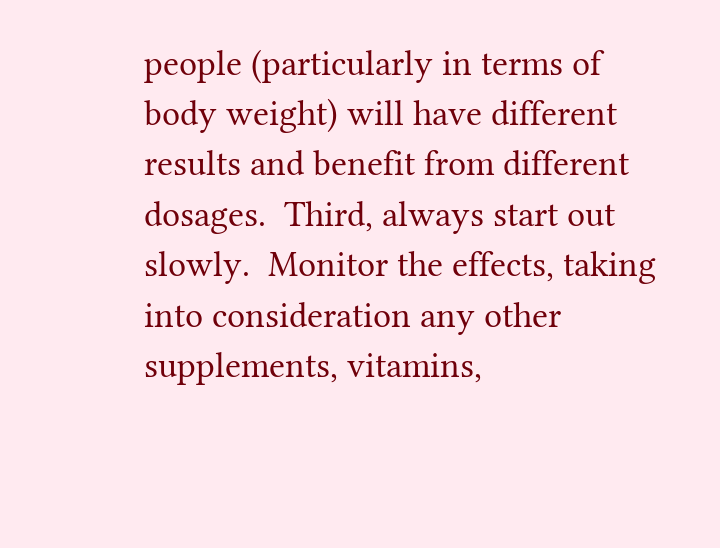people (particularly in terms of body weight) will have different results and benefit from different dosages.  Third, always start out slowly.  Monitor the effects, taking into consideration any other supplements, vitamins,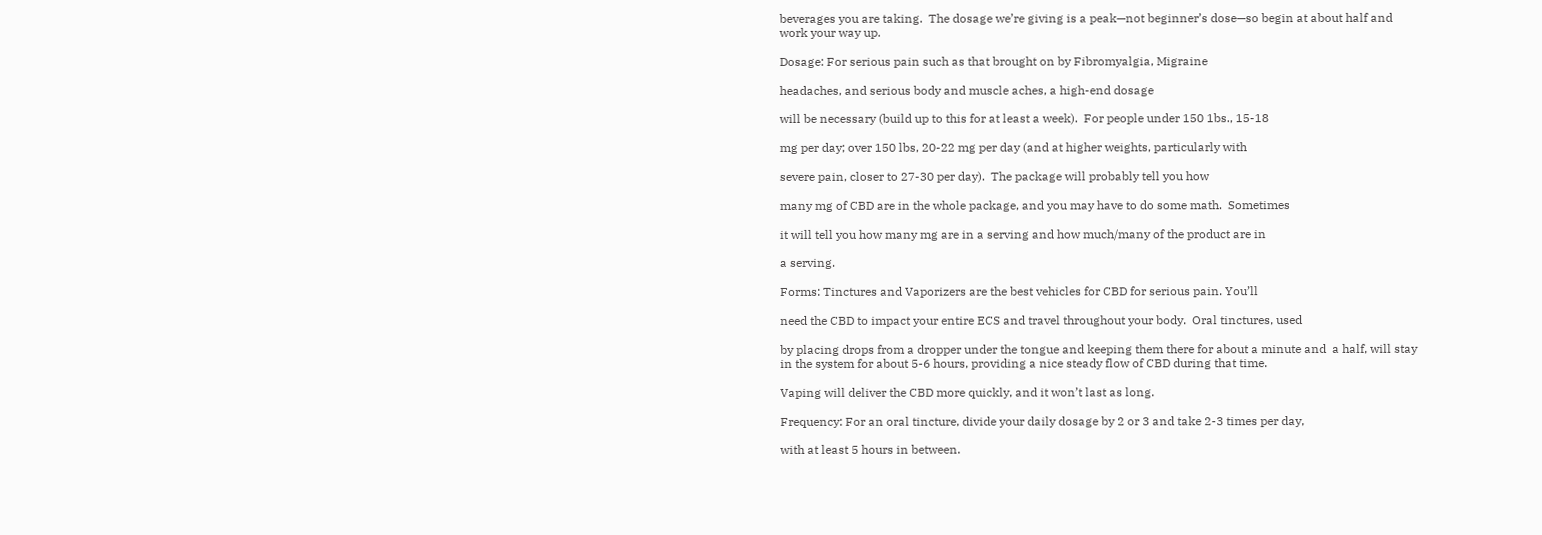beverages you are taking.  The dosage we’re giving is a peak—not beginner’s dose—so begin at about half and work your way up.

Dosage: For serious pain such as that brought on by Fibromyalgia, Migraine

headaches, and serious body and muscle aches, a high-end dosage

will be necessary (build up to this for at least a week).  For people under 150 1bs., 15-18

mg per day; over 150 lbs, 20-22 mg per day (and at higher weights, particularly with

severe pain, closer to 27-30 per day).  The package will probably tell you how

many mg of CBD are in the whole package, and you may have to do some math.  Sometimes

it will tell you how many mg are in a serving and how much/many of the product are in

a serving.

Forms: Tinctures and Vaporizers are the best vehicles for CBD for serious pain. You’ll

need the CBD to impact your entire ECS and travel throughout your body.  Oral tinctures, used

by placing drops from a dropper under the tongue and keeping them there for about a minute and  a half, will stay in the system for about 5-6 hours, providing a nice steady flow of CBD during that time.

Vaping will deliver the CBD more quickly, and it won’t last as long.

Frequency: For an oral tincture, divide your daily dosage by 2 or 3 and take 2-3 times per day,

with at least 5 hours in between.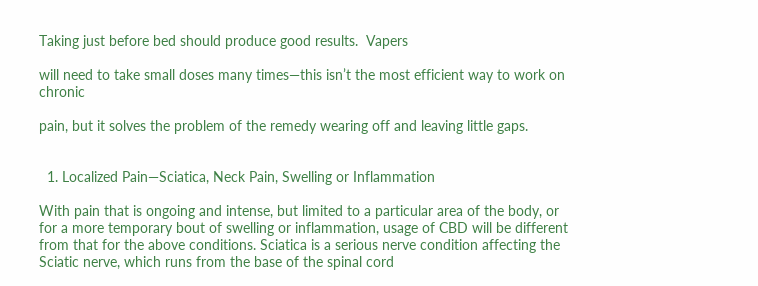Taking just before bed should produce good results.  Vapers

will need to take small doses many times—this isn’t the most efficient way to work on chronic

pain, but it solves the problem of the remedy wearing off and leaving little gaps.


  1. Localized Pain—Sciatica, Neck Pain, Swelling or Inflammation

With pain that is ongoing and intense, but limited to a particular area of the body, or for a more temporary bout of swelling or inflammation, usage of CBD will be different from that for the above conditions. Sciatica is a serious nerve condition affecting the Sciatic nerve, which runs from the base of the spinal cord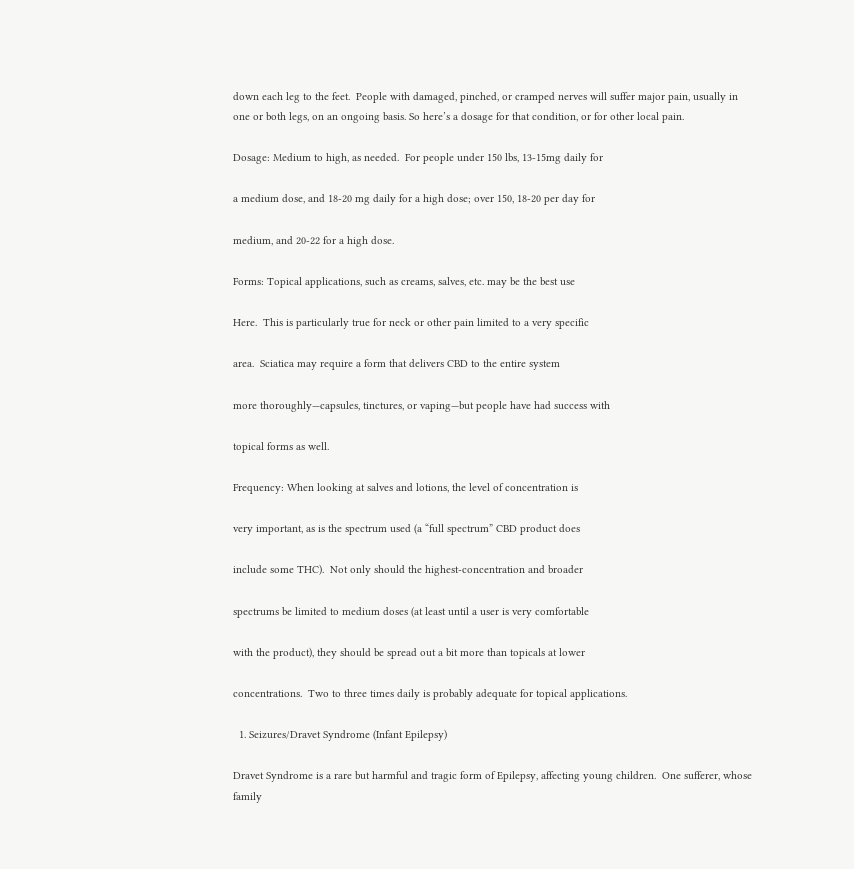down each leg to the feet.  People with damaged, pinched, or cramped nerves will suffer major pain, usually in one or both legs, on an ongoing basis. So here’s a dosage for that condition, or for other local pain.

Dosage: Medium to high, as needed.  For people under 150 lbs, 13-15mg daily for

a medium dose, and 18-20 mg daily for a high dose; over 150, 18-20 per day for

medium, and 20-22 for a high dose.

Forms: Topical applications, such as creams, salves, etc. may be the best use

Here.  This is particularly true for neck or other pain limited to a very specific

area.  Sciatica may require a form that delivers CBD to the entire system

more thoroughly—capsules, tinctures, or vaping—but people have had success with

topical forms as well.

Frequency: When looking at salves and lotions, the level of concentration is

very important, as is the spectrum used (a “full spectrum” CBD product does

include some THC).  Not only should the highest-concentration and broader

spectrums be limited to medium doses (at least until a user is very comfortable

with the product), they should be spread out a bit more than topicals at lower

concentrations.  Two to three times daily is probably adequate for topical applications.

  1. Seizures/Dravet Syndrome (Infant Epilepsy)

Dravet Syndrome is a rare but harmful and tragic form of Epilepsy, affecting young children.  One sufferer, whose family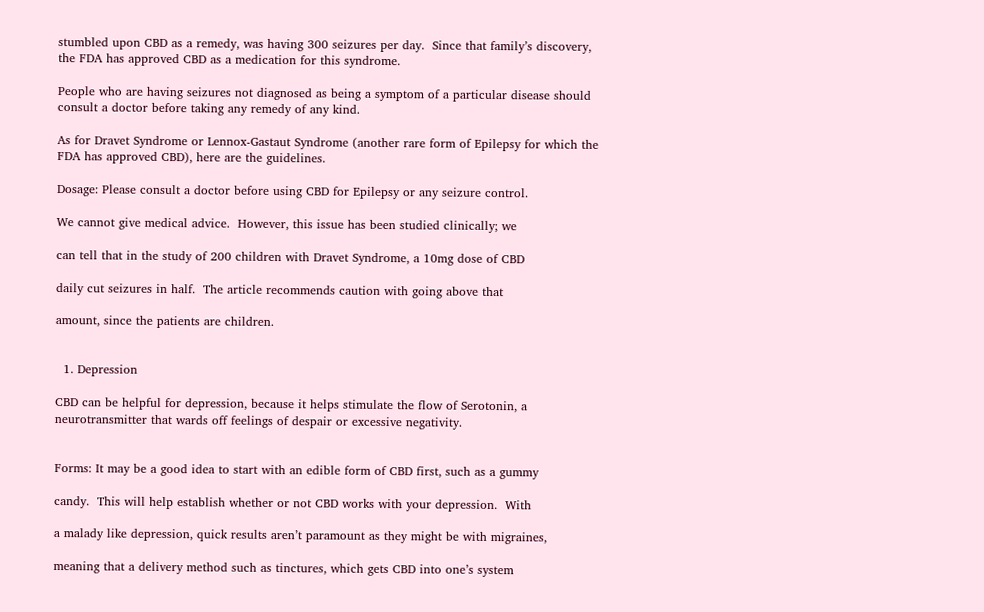stumbled upon CBD as a remedy, was having 300 seizures per day.  Since that family’s discovery, the FDA has approved CBD as a medication for this syndrome.

People who are having seizures not diagnosed as being a symptom of a particular disease should consult a doctor before taking any remedy of any kind.

As for Dravet Syndrome or Lennox-Gastaut Syndrome (another rare form of Epilepsy for which the FDA has approved CBD), here are the guidelines.

Dosage: Please consult a doctor before using CBD for Epilepsy or any seizure control.

We cannot give medical advice.  However, this issue has been studied clinically; we

can tell that in the study of 200 children with Dravet Syndrome, a 10mg dose of CBD

daily cut seizures in half.  The article recommends caution with going above that

amount, since the patients are children.


  1. Depression

CBD can be helpful for depression, because it helps stimulate the flow of Serotonin, a neurotransmitter that wards off feelings of despair or excessive negativity.


Forms: It may be a good idea to start with an edible form of CBD first, such as a gummy

candy.  This will help establish whether or not CBD works with your depression.  With

a malady like depression, quick results aren’t paramount as they might be with migraines,

meaning that a delivery method such as tinctures, which gets CBD into one’s system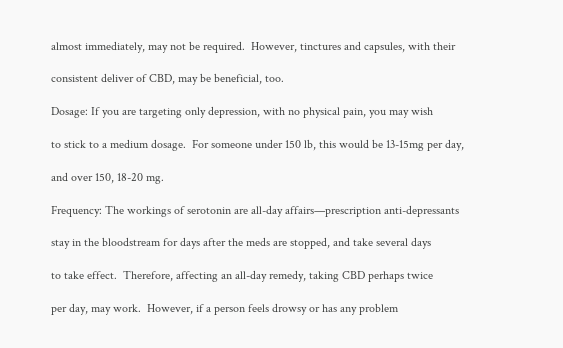almost immediately, may not be required.  However, tinctures and capsules, with their

consistent deliver of CBD, may be beneficial, too.

Dosage: If you are targeting only depression, with no physical pain, you may wish

to stick to a medium dosage.  For someone under 150 lb, this would be 13-15mg per day,

and over 150, 18-20 mg.

Frequency: The workings of serotonin are all-day affairs—prescription anti-depressants

stay in the bloodstream for days after the meds are stopped, and take several days

to take effect.  Therefore, affecting an all-day remedy, taking CBD perhaps twice

per day, may work.  However, if a person feels drowsy or has any problem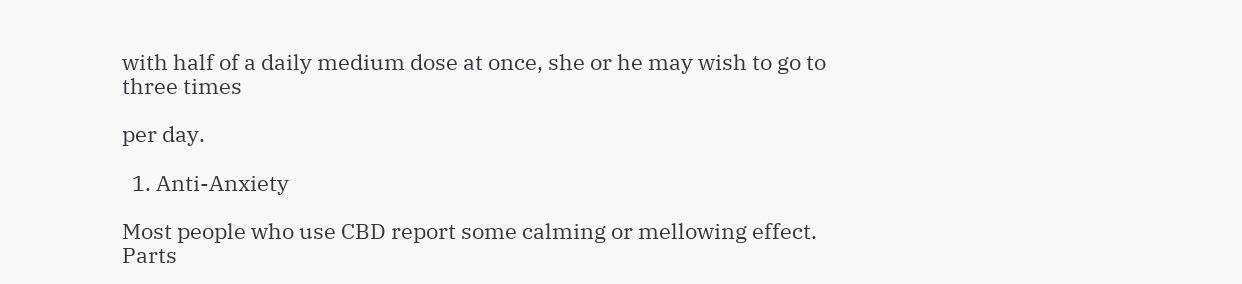with half of a daily medium dose at once, she or he may wish to go to three times

per day.

  1. Anti-Anxiety

Most people who use CBD report some calming or mellowing effect.  Parts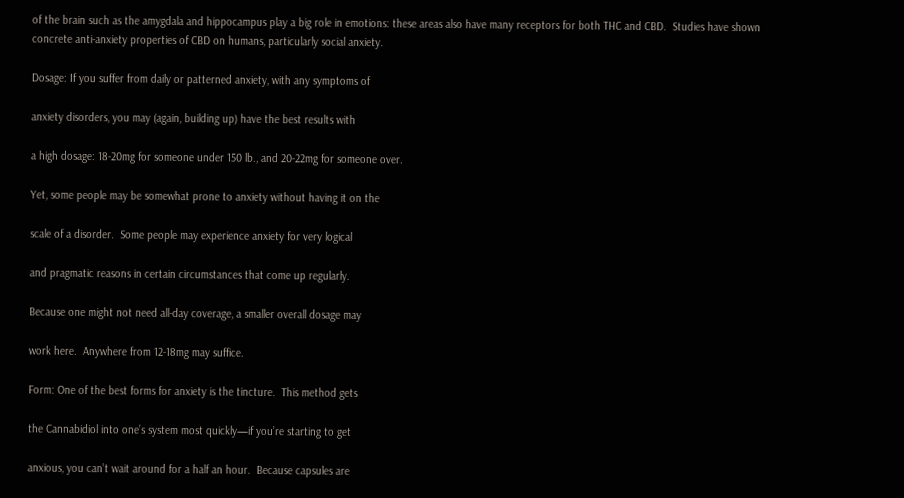of the brain such as the amygdala and hippocampus play a big role in emotions: these areas also have many receptors for both THC and CBD.  Studies have shown concrete anti-anxiety properties of CBD on humans, particularly social anxiety.

Dosage: If you suffer from daily or patterned anxiety, with any symptoms of

anxiety disorders, you may (again, building up) have the best results with

a high dosage: 18-20mg for someone under 150 lb., and 20-22mg for someone over.

Yet, some people may be somewhat prone to anxiety without having it on the

scale of a disorder.  Some people may experience anxiety for very logical

and pragmatic reasons in certain circumstances that come up regularly.

Because one might not need all-day coverage, a smaller overall dosage may

work here.  Anywhere from 12-18mg may suffice.

Form: One of the best forms for anxiety is the tincture.  This method gets

the Cannabidiol into one’s system most quickly—if you’re starting to get

anxious, you can’t wait around for a half an hour.  Because capsules are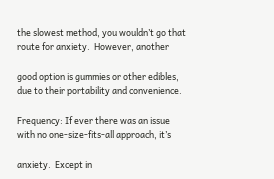the slowest method, you wouldn’t go that route for anxiety.  However, another

good option is gummies or other edibles, due to their portability and convenience.

Frequency: If ever there was an issue with no one-size-fits-all approach, it’s

anxiety.  Except in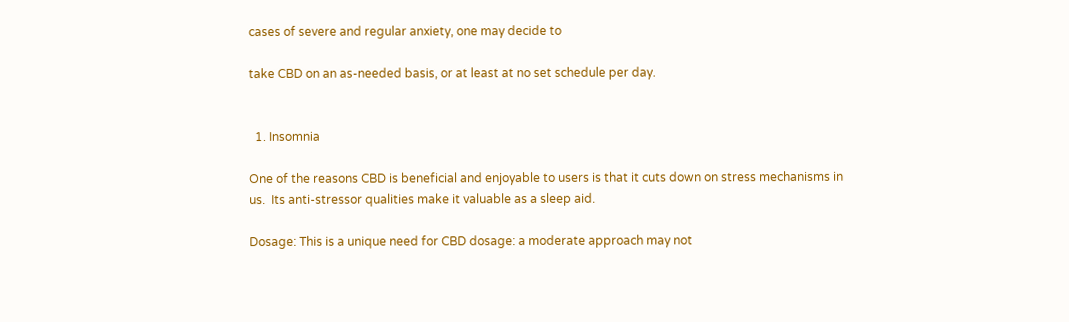cases of severe and regular anxiety, one may decide to

take CBD on an as-needed basis, or at least at no set schedule per day.


  1. Insomnia

One of the reasons CBD is beneficial and enjoyable to users is that it cuts down on stress mechanisms in us.  Its anti-stressor qualities make it valuable as a sleep aid.

Dosage: This is a unique need for CBD dosage: a moderate approach may not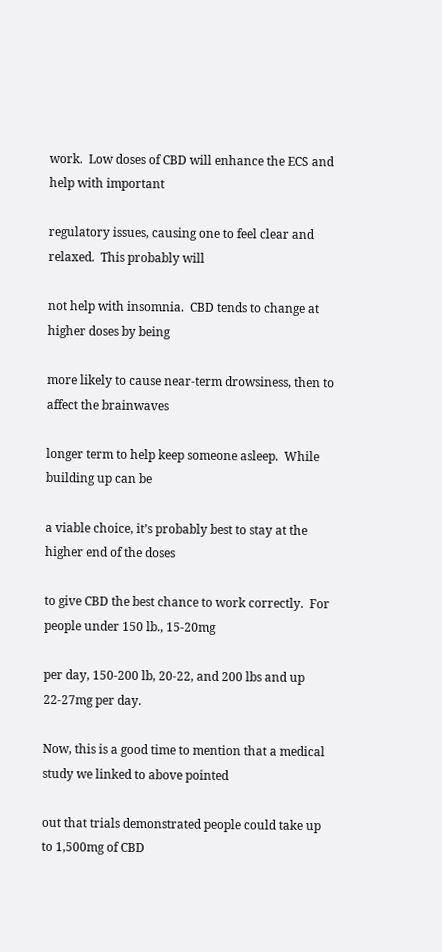work.  Low doses of CBD will enhance the ECS and help with important

regulatory issues, causing one to feel clear and relaxed.  This probably will

not help with insomnia.  CBD tends to change at higher doses by being

more likely to cause near-term drowsiness, then to affect the brainwaves

longer term to help keep someone asleep.  While building up can be

a viable choice, it’s probably best to stay at the higher end of the doses

to give CBD the best chance to work correctly.  For people under 150 lb., 15-20mg

per day, 150-200 lb, 20-22, and 200 lbs and up 22-27mg per day.

Now, this is a good time to mention that a medical study we linked to above pointed

out that trials demonstrated people could take up to 1,500mg of CBD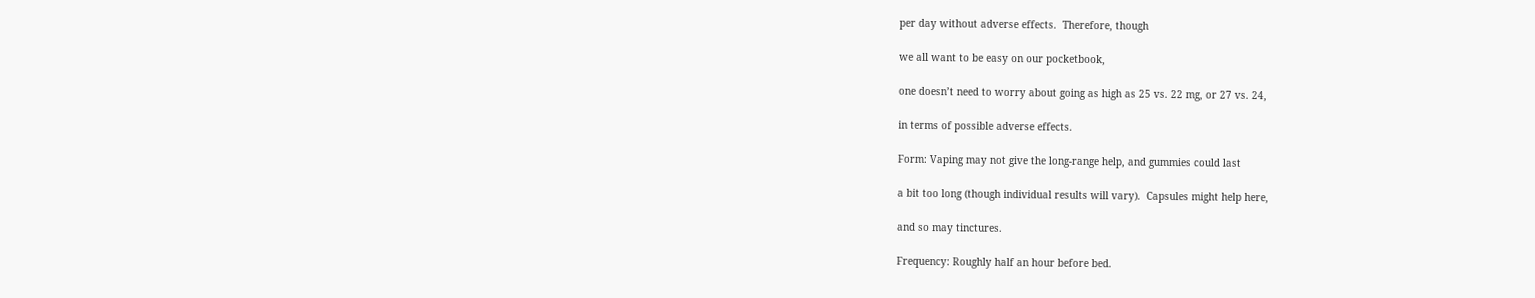per day without adverse effects.  Therefore, though

we all want to be easy on our pocketbook,

one doesn’t need to worry about going as high as 25 vs. 22 mg, or 27 vs. 24,

in terms of possible adverse effects.

Form: Vaping may not give the long-range help, and gummies could last

a bit too long (though individual results will vary).  Capsules might help here,

and so may tinctures.

Frequency: Roughly half an hour before bed.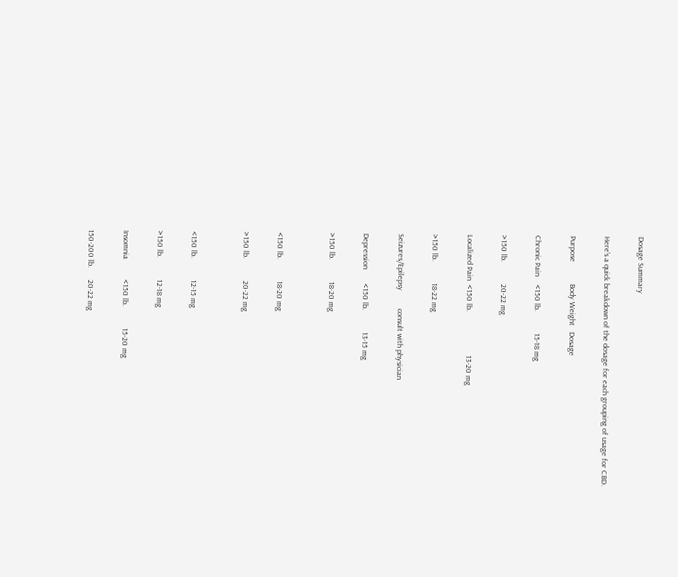Dosage Summary

Here’s a quick breakdown of the dosage for each grouping of usage for CBD.

Purpose           Body Weight   Dosage

Chronic Pain    <150 lb.           15-18 mg

>150 lb.           20-22 mg

Localized Pain  <150 lb.                      13-20 mg

>150 lb.           18-22 mg

Seizures/Epilepsy         consult with physician

Depression       <150 lb.           13-15 mg

>150 lb.           18-20 mg


<150 lb.           18-20 mg

>150 lb.           20-22 mg


<150 lb.           12-15 mg

>150 lb.           12-18 mg

Insomnia          <150 lb.           15-20 mg

150-200 lb.      20-22 mg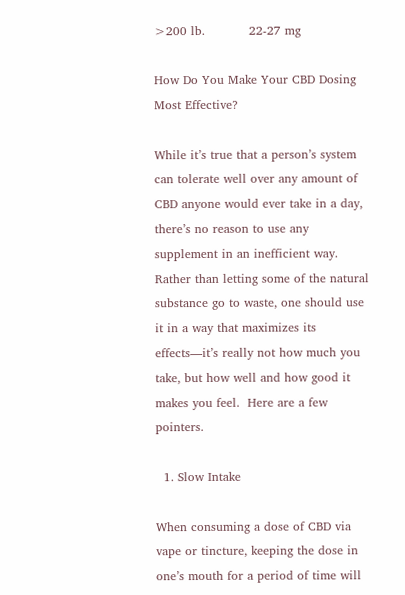>200 lb.           22-27 mg

How Do You Make Your CBD Dosing Most Effective?

While it’s true that a person’s system can tolerate well over any amount of CBD anyone would ever take in a day, there’s no reason to use any supplement in an inefficient way.  Rather than letting some of the natural substance go to waste, one should use it in a way that maximizes its effects—it’s really not how much you take, but how well and how good it makes you feel.  Here are a few pointers.

  1. Slow Intake

When consuming a dose of CBD via vape or tincture, keeping the dose in one’s mouth for a period of time will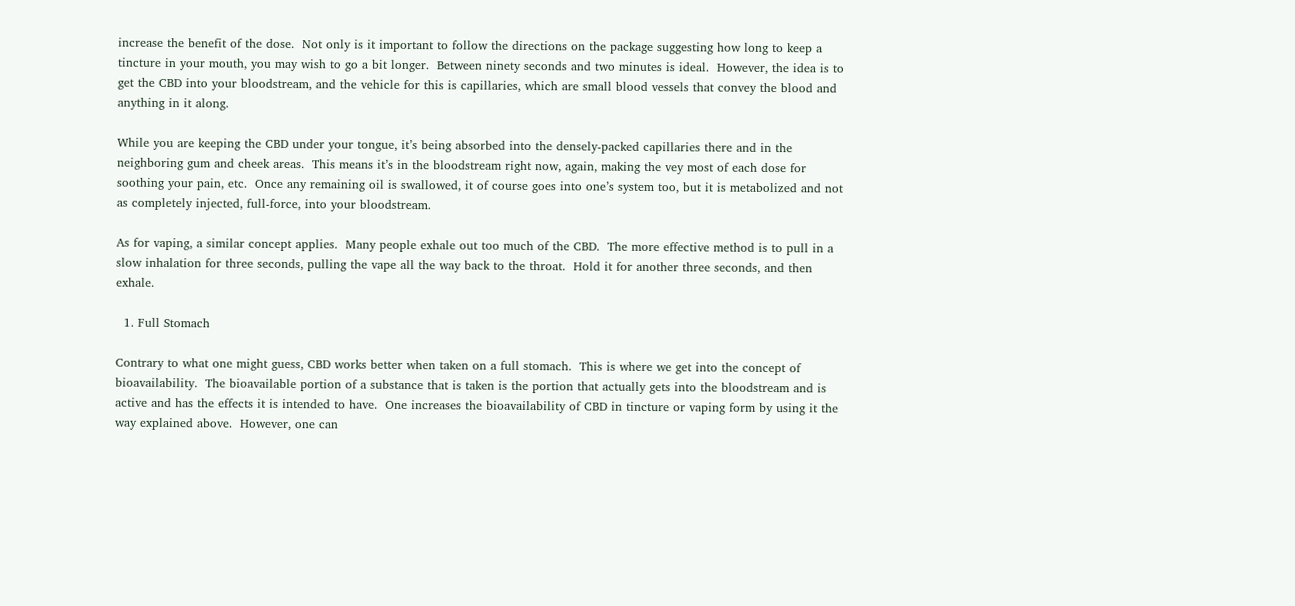increase the benefit of the dose.  Not only is it important to follow the directions on the package suggesting how long to keep a tincture in your mouth, you may wish to go a bit longer.  Between ninety seconds and two minutes is ideal.  However, the idea is to get the CBD into your bloodstream, and the vehicle for this is capillaries, which are small blood vessels that convey the blood and anything in it along.

While you are keeping the CBD under your tongue, it’s being absorbed into the densely-packed capillaries there and in the neighboring gum and cheek areas.  This means it’s in the bloodstream right now, again, making the vey most of each dose for soothing your pain, etc.  Once any remaining oil is swallowed, it of course goes into one’s system too, but it is metabolized and not as completely injected, full-force, into your bloodstream.

As for vaping, a similar concept applies.  Many people exhale out too much of the CBD.  The more effective method is to pull in a slow inhalation for three seconds, pulling the vape all the way back to the throat.  Hold it for another three seconds, and then exhale.

  1. Full Stomach

Contrary to what one might guess, CBD works better when taken on a full stomach.  This is where we get into the concept of bioavailability.  The bioavailable portion of a substance that is taken is the portion that actually gets into the bloodstream and is active and has the effects it is intended to have.  One increases the bioavailability of CBD in tincture or vaping form by using it the way explained above.  However, one can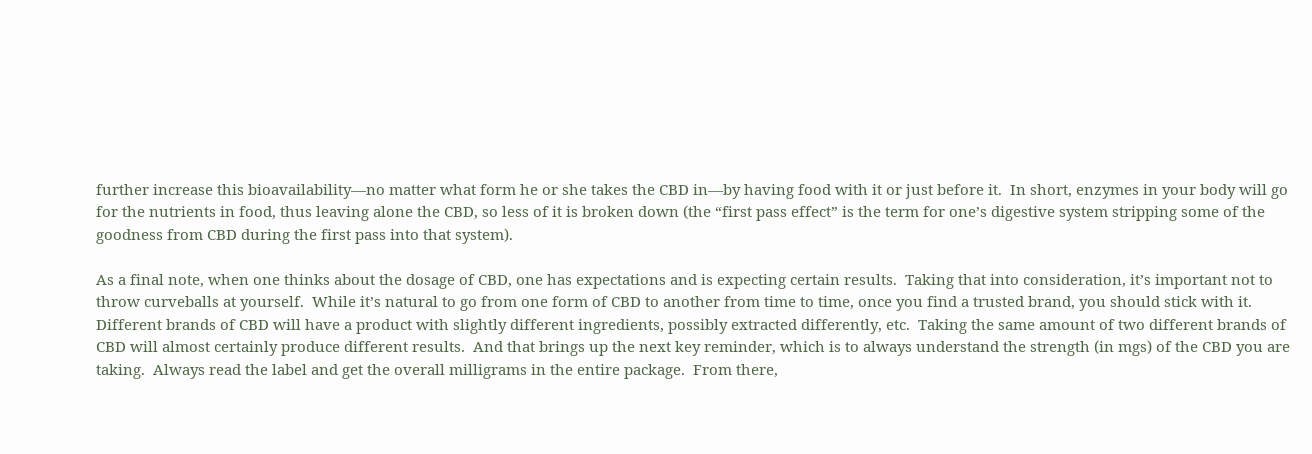further increase this bioavailability—no matter what form he or she takes the CBD in—by having food with it or just before it.  In short, enzymes in your body will go for the nutrients in food, thus leaving alone the CBD, so less of it is broken down (the “first pass effect” is the term for one’s digestive system stripping some of the goodness from CBD during the first pass into that system).

As a final note, when one thinks about the dosage of CBD, one has expectations and is expecting certain results.  Taking that into consideration, it’s important not to throw curveballs at yourself.  While it’s natural to go from one form of CBD to another from time to time, once you find a trusted brand, you should stick with it.  Different brands of CBD will have a product with slightly different ingredients, possibly extracted differently, etc.  Taking the same amount of two different brands of CBD will almost certainly produce different results.  And that brings up the next key reminder, which is to always understand the strength (in mgs) of the CBD you are taking.  Always read the label and get the overall milligrams in the entire package.  From there,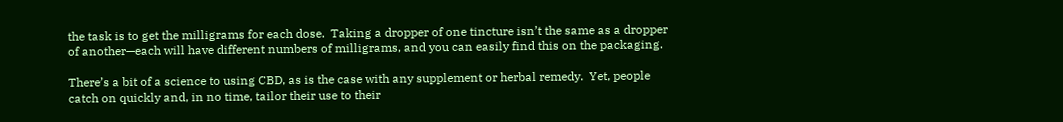the task is to get the milligrams for each dose.  Taking a dropper of one tincture isn’t the same as a dropper of another—each will have different numbers of milligrams, and you can easily find this on the packaging.

There’s a bit of a science to using CBD, as is the case with any supplement or herbal remedy.  Yet, people catch on quickly and, in no time, tailor their use to their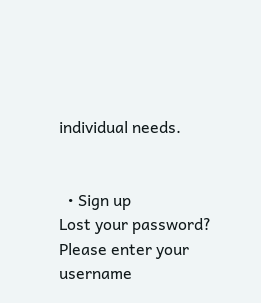individual needs.


  • Sign up
Lost your password? Please enter your username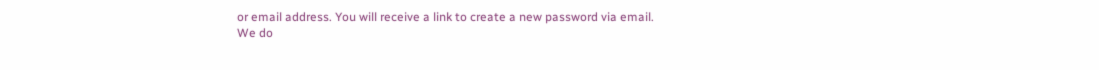or email address. You will receive a link to create a new password via email.
We do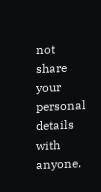not share your personal details with anyone.